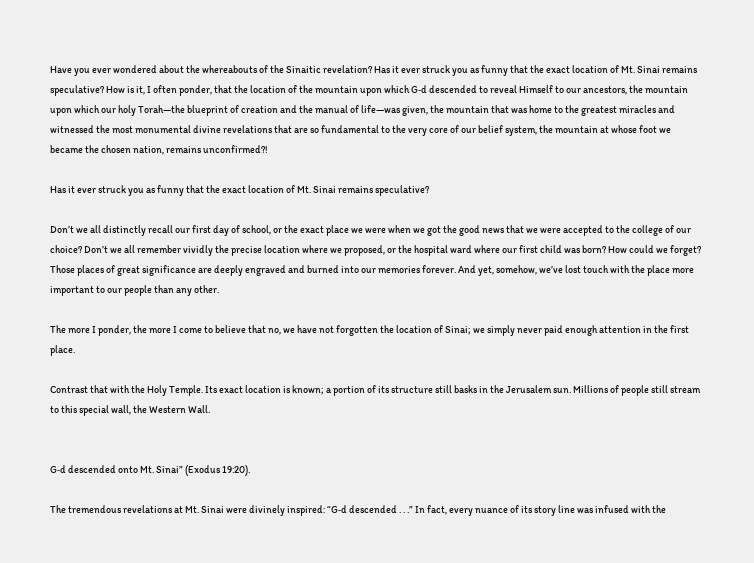Have you ever wondered about the whereabouts of the Sinaitic revelation? Has it ever struck you as funny that the exact location of Mt. Sinai remains speculative? How is it, I often ponder, that the location of the mountain upon which G‑d descended to reveal Himself to our ancestors, the mountain upon which our holy Torah—the blueprint of creation and the manual of life—was given, the mountain that was home to the greatest miracles and witnessed the most monumental divine revelations that are so fundamental to the very core of our belief system, the mountain at whose foot we became the chosen nation, remains unconfirmed?!

Has it ever struck you as funny that the exact location of Mt. Sinai remains speculative?

Don’t we all distinctly recall our first day of school, or the exact place we were when we got the good news that we were accepted to the college of our choice? Don’t we all remember vividly the precise location where we proposed, or the hospital ward where our first child was born? How could we forget? Those places of great significance are deeply engraved and burned into our memories forever. And yet, somehow, we’ve lost touch with the place more important to our people than any other.

The more I ponder, the more I come to believe that no, we have not forgotten the location of Sinai; we simply never paid enough attention in the first place.

Contrast that with the Holy Temple. Its exact location is known; a portion of its structure still basks in the Jerusalem sun. Millions of people still stream to this special wall, the Western Wall.


G‑d descended onto Mt. Sinai” (Exodus 19:20).

The tremendous revelations at Mt. Sinai were divinely inspired: “G‑d descended . . .” In fact, every nuance of its story line was infused with the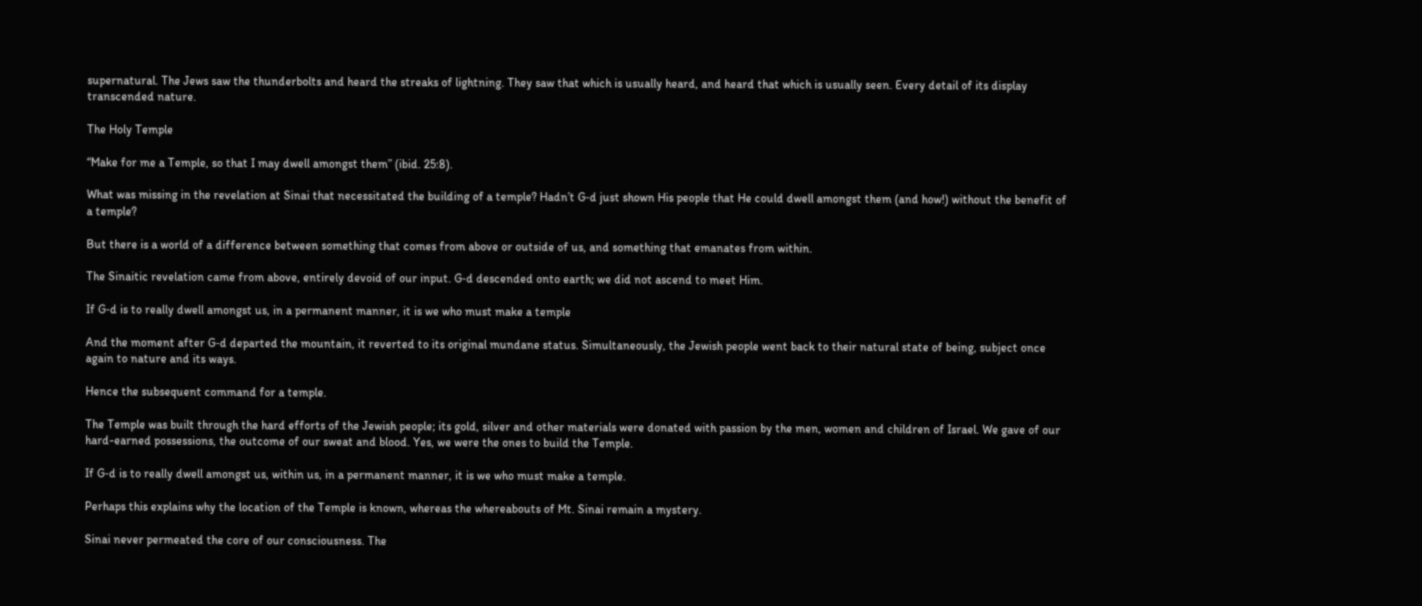supernatural. The Jews saw the thunderbolts and heard the streaks of lightning. They saw that which is usually heard, and heard that which is usually seen. Every detail of its display transcended nature.

The Holy Temple

“Make for me a Temple, so that I may dwell amongst them” (ibid. 25:8).

What was missing in the revelation at Sinai that necessitated the building of a temple? Hadn’t G‑d just shown His people that He could dwell amongst them (and how!) without the benefit of a temple?

But there is a world of a difference between something that comes from above or outside of us, and something that emanates from within.

The Sinaitic revelation came from above, entirely devoid of our input. G‑d descended onto earth; we did not ascend to meet Him.

If G‑d is to really dwell amongst us, in a permanent manner, it is we who must make a temple

And the moment after G‑d departed the mountain, it reverted to its original mundane status. Simultaneously, the Jewish people went back to their natural state of being, subject once again to nature and its ways.

Hence the subsequent command for a temple.

The Temple was built through the hard efforts of the Jewish people; its gold, silver and other materials were donated with passion by the men, women and children of Israel. We gave of our hard-earned possessions, the outcome of our sweat and blood. Yes, we were the ones to build the Temple.

If G‑d is to really dwell amongst us, within us, in a permanent manner, it is we who must make a temple.

Perhaps this explains why the location of the Temple is known, whereas the whereabouts of Mt. Sinai remain a mystery.

Sinai never permeated the core of our consciousness. The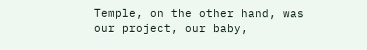Temple, on the other hand, was our project, our baby,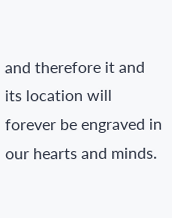and therefore it and its location will forever be engraved in our hearts and minds.